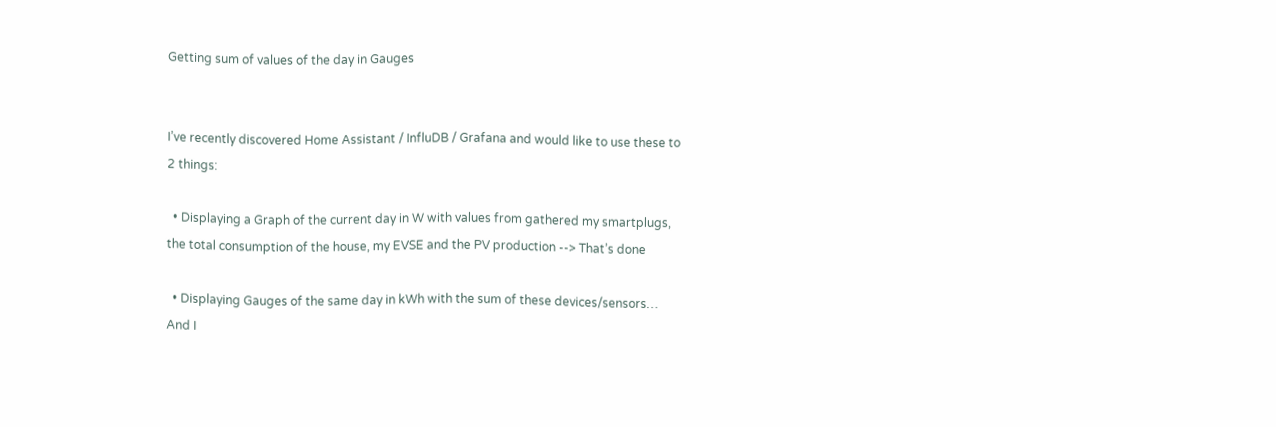Getting sum of values of the day in Gauges


I’ve recently discovered Home Assistant / InfluDB / Grafana and would like to use these to 2 things:

  • Displaying a Graph of the current day in W with values from gathered my smartplugs, the total consumption of the house, my EVSE and the PV production --> That’s done

  • Displaying Gauges of the same day in kWh with the sum of these devices/sensors… And I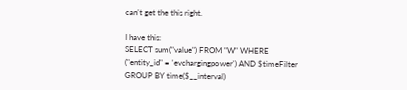can’t get the this right.

I have this:
SELECT sum("value") FROM "W" WHERE ("entity_id" = 'evchargingpower') AND $timeFilter GROUP BY time($__interval)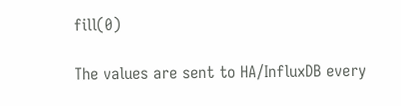fill(0)

The values are sent to HA/InfluxDB every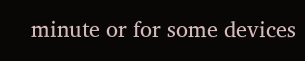minute or for some devices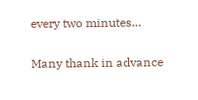every two minutes…

Many thank in advance